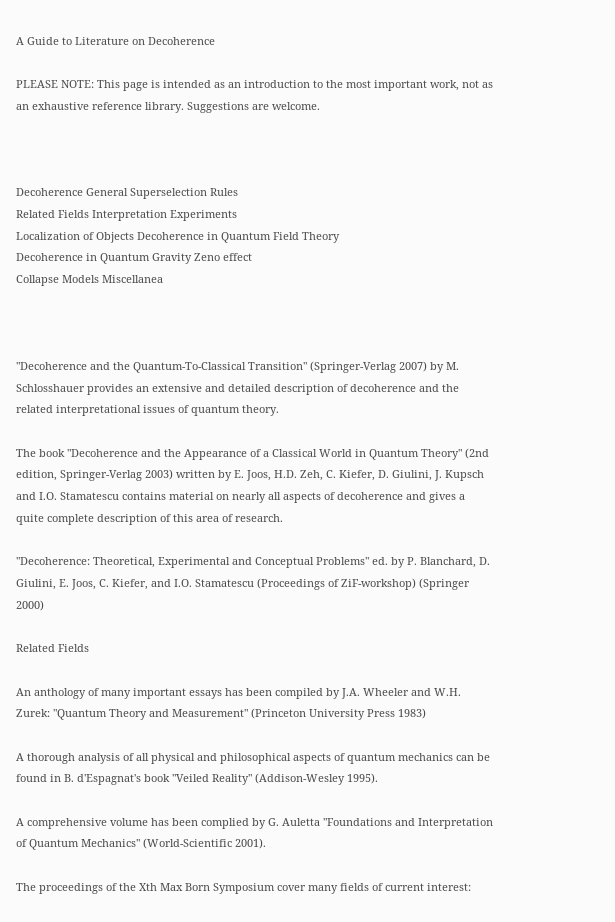A Guide to Literature on Decoherence

PLEASE NOTE: This page is intended as an introduction to the most important work, not as an exhaustive reference library. Suggestions are welcome.



Decoherence General Superselection Rules
Related Fields Interpretation Experiments
Localization of Objects Decoherence in Quantum Field Theory
Decoherence in Quantum Gravity Zeno effect
Collapse Models Miscellanea



"Decoherence and the Quantum-To-Classical Transition" (Springer-Verlag 2007) by M. Schlosshauer provides an extensive and detailed description of decoherence and the related interpretational issues of quantum theory.

The book "Decoherence and the Appearance of a Classical World in Quantum Theory" (2nd edition, Springer-Verlag 2003) written by E. Joos, H.D. Zeh, C. Kiefer, D. Giulini, J. Kupsch and I.O. Stamatescu contains material on nearly all aspects of decoherence and gives a quite complete description of this area of research.

"Decoherence: Theoretical, Experimental and Conceptual Problems" ed. by P. Blanchard, D. Giulini, E. Joos, C. Kiefer, and I.O. Stamatescu (Proceedings of ZiF-workshop) (Springer 2000)

Related Fields

An anthology of many important essays has been compiled by J.A. Wheeler and W.H. Zurek: "Quantum Theory and Measurement" (Princeton University Press 1983)

A thorough analysis of all physical and philosophical aspects of quantum mechanics can be found in B. d'Espagnat's book "Veiled Reality" (Addison-Wesley 1995).

A comprehensive volume has been complied by G. Auletta "Foundations and Interpretation of Quantum Mechanics" (World-Scientific 2001).

The proceedings of the Xth Max Born Symposium cover many fields of current interest: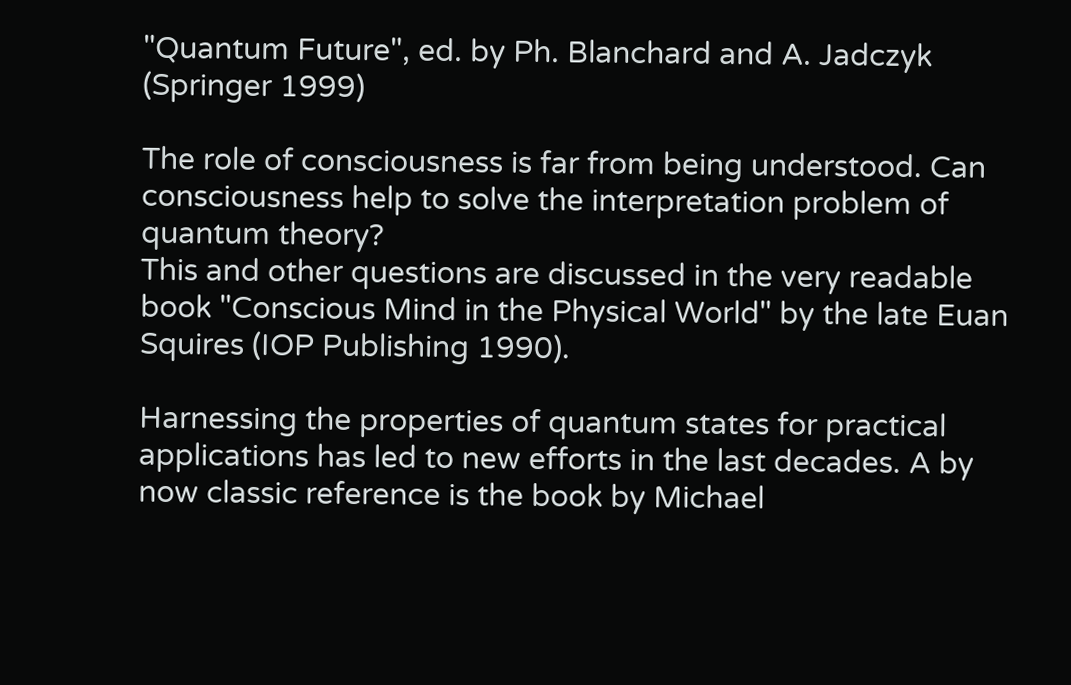"Quantum Future", ed. by Ph. Blanchard and A. Jadczyk (Springer 1999)

The role of consciousness is far from being understood. Can consciousness help to solve the interpretation problem of quantum theory?
This and other questions are discussed in the very readable book "Conscious Mind in the Physical World" by the late Euan Squires (IOP Publishing 1990).

Harnessing the properties of quantum states for practical applications has led to new efforts in the last decades. A by now classic reference is the book by Michael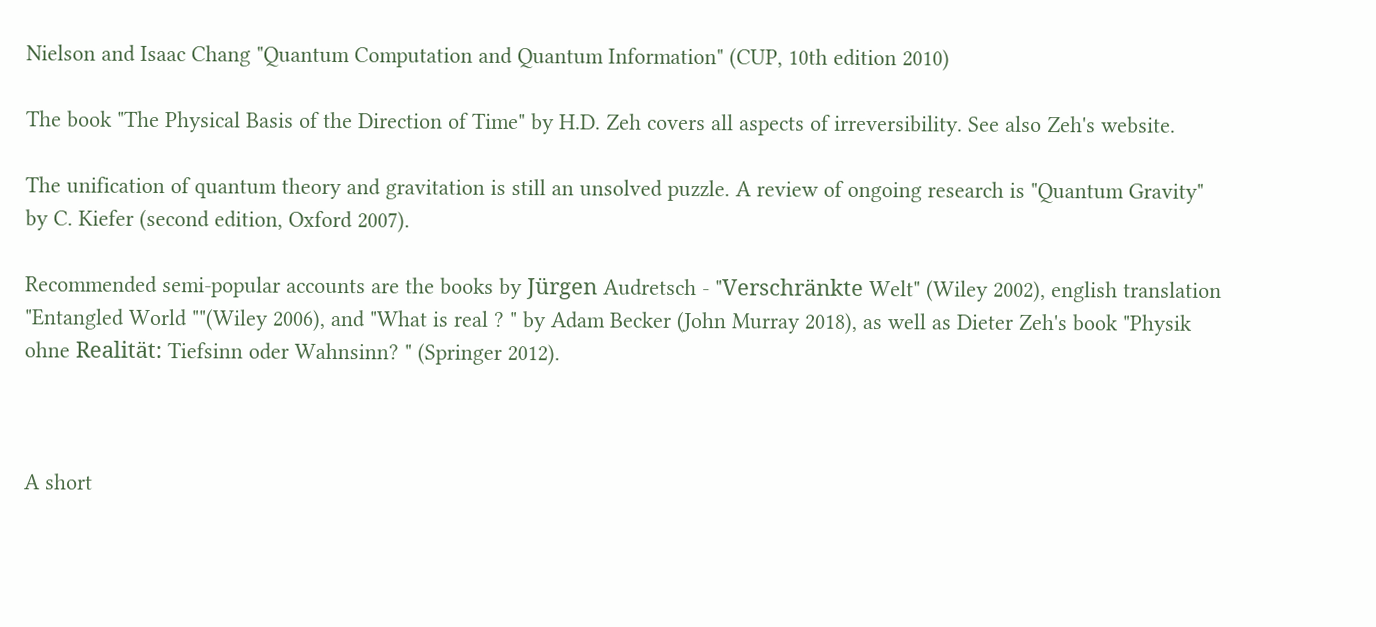Nielson and Isaac Chang "Quantum Computation and Quantum Information" (CUP, 10th edition 2010)

The book "The Physical Basis of the Direction of Time" by H.D. Zeh covers all aspects of irreversibility. See also Zeh's website.

The unification of quantum theory and gravitation is still an unsolved puzzle. A review of ongoing research is "Quantum Gravity" by C. Kiefer (second edition, Oxford 2007).

Recommended semi-popular accounts are the books by Jürgen Audretsch - "Verschränkte Welt" (Wiley 2002), english translation "Entangled World ""(Wiley 2006), and "What is real ? " by Adam Becker (John Murray 2018), as well as Dieter Zeh's book "Physik ohne Realität: Tiefsinn oder Wahnsinn? " (Springer 2012).



A short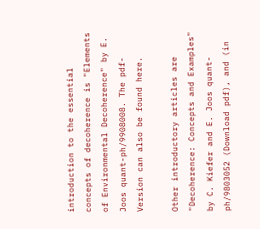introduction to the essential concepts of decoherence is "Elements of Environmental Decoherence" by E. Joos quant-ph/9908008. The pdf-Version can also be found here.

Other introductory articles are "Decoherence: Concepts and Examples" by C. Kiefer and E. Joos quant-ph/9803052 (Download pdf), and (in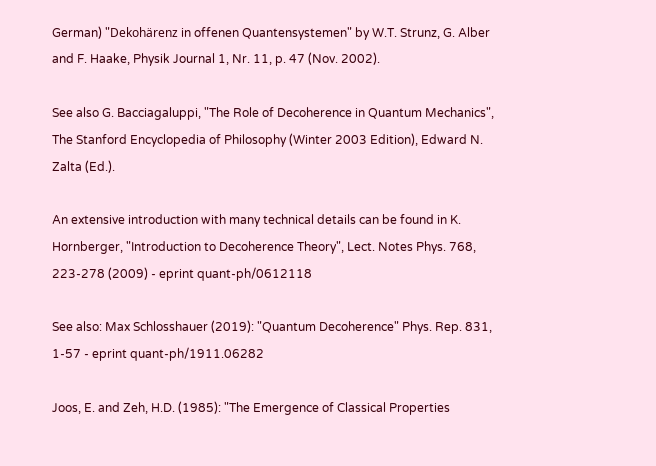German) "Dekohärenz in offenen Quantensystemen" by W.T. Strunz, G. Alber and F. Haake, Physik Journal 1, Nr. 11, p. 47 (Nov. 2002).

See also G. Bacciagaluppi, "The Role of Decoherence in Quantum Mechanics", The Stanford Encyclopedia of Philosophy (Winter 2003 Edition), Edward N. Zalta (Ed.).

An extensive introduction with many technical details can be found in K. Hornberger, "Introduction to Decoherence Theory", Lect. Notes Phys. 768, 223-278 (2009) - eprint quant-ph/0612118

See also: Max Schlosshauer (2019): "Quantum Decoherence" Phys. Rep. 831, 1-57 - eprint quant-ph/1911.06282

Joos, E. and Zeh, H.D. (1985): "The Emergence of Classical Properties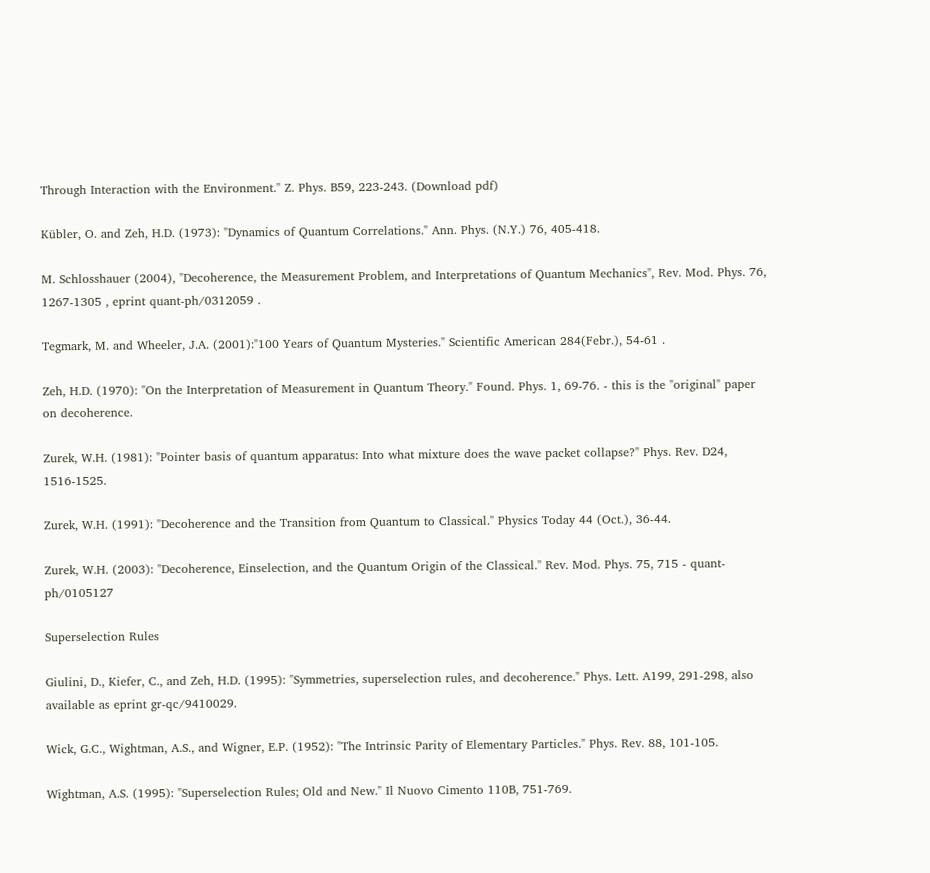Through Interaction with the Environment." Z. Phys. B59, 223-243. (Download pdf)

Kübler, O. and Zeh, H.D. (1973): "Dynamics of Quantum Correlations." Ann. Phys. (N.Y.) 76, 405-418.

M. Schlosshauer (2004), "Decoherence, the Measurement Problem, and Interpretations of Quantum Mechanics", Rev. Mod. Phys. 76, 1267-1305 , eprint quant-ph/0312059 .

Tegmark, M. and Wheeler, J.A. (2001):"100 Years of Quantum Mysteries." Scientific American 284(Febr.), 54-61 .

Zeh, H.D. (1970): "On the Interpretation of Measurement in Quantum Theory." Found. Phys. 1, 69-76. - this is the "original" paper on decoherence.

Zurek, W.H. (1981): "Pointer basis of quantum apparatus: Into what mixture does the wave packet collapse?" Phys. Rev. D24, 1516-1525.

Zurek, W.H. (1991): "Decoherence and the Transition from Quantum to Classical.'' Physics Today 44 (Oct.), 36-44.

Zurek, W.H. (2003): "Decoherence, Einselection, and the Quantum Origin of the Classical.'' Rev. Mod. Phys. 75, 715 - quant-ph/0105127

Superselection Rules

Giulini, D., Kiefer, C., and Zeh, H.D. (1995): "Symmetries, superselection rules, and decoherence." Phys. Lett. A199, 291-298, also available as eprint gr-qc/9410029.

Wick, G.C., Wightman, A.S., and Wigner, E.P. (1952): "The Intrinsic Parity of Elementary Particles." Phys. Rev. 88, 101-105.

Wightman, A.S. (1995): "Superselection Rules; Old and New." Il Nuovo Cimento 110B, 751-769.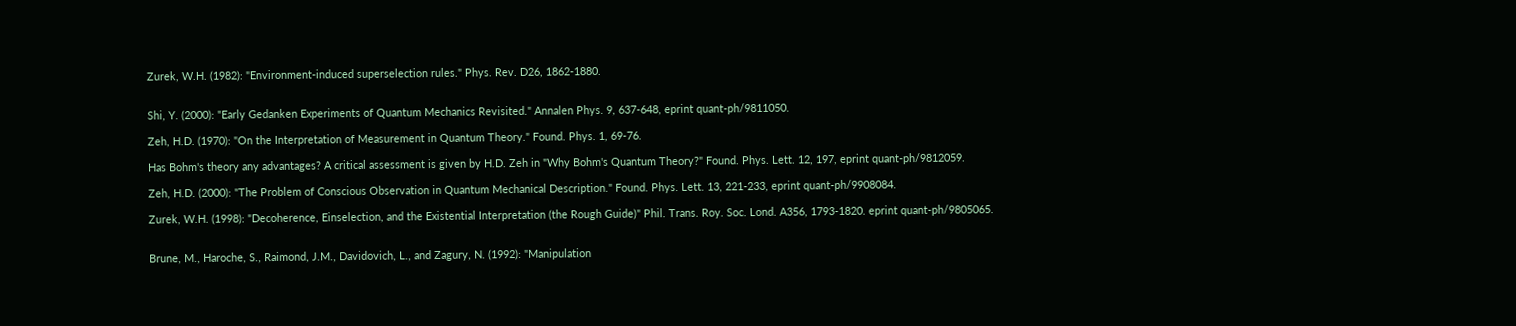Zurek, W.H. (1982): "Environment-induced superselection rules." Phys. Rev. D26, 1862-1880.


Shi, Y. (2000): "Early Gedanken Experiments of Quantum Mechanics Revisited." Annalen Phys. 9, 637-648, eprint quant-ph/9811050.

Zeh, H.D. (1970): "On the Interpretation of Measurement in Quantum Theory." Found. Phys. 1, 69-76.

Has Bohm's theory any advantages? A critical assessment is given by H.D. Zeh in "Why Bohm's Quantum Theory?" Found. Phys. Lett. 12, 197, eprint quant-ph/9812059.

Zeh, H.D. (2000): "The Problem of Conscious Observation in Quantum Mechanical Description." Found. Phys. Lett. 13, 221-233, eprint quant-ph/9908084.

Zurek, W.H. (1998): "Decoherence, Einselection, and the Existential Interpretation (the Rough Guide)" Phil. Trans. Roy. Soc. Lond. A356, 1793-1820. eprint quant-ph/9805065.


Brune, M., Haroche, S., Raimond, J.M., Davidovich, L., and Zagury, N. (1992): "Manipulation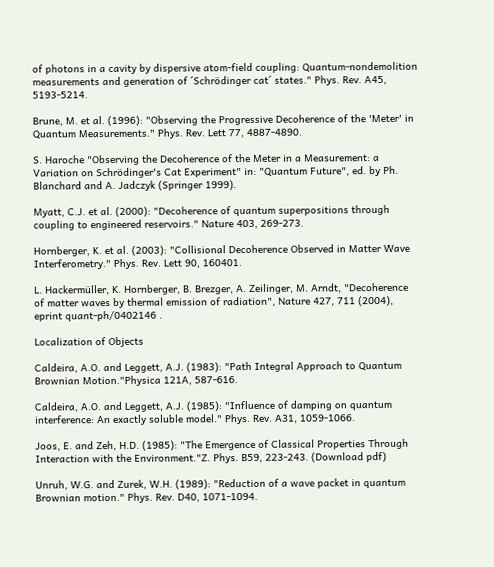of photons in a cavity by dispersive atom-field coupling: Quantum-nondemolition measurements and generation of ´Schrödinger cat´ states." Phys. Rev. A45, 5193-5214.

Brune, M. et al. (1996): "Observing the Progressive Decoherence of the 'Meter' in Quantum Measurements." Phys. Rev. Lett 77, 4887-4890.

S. Haroche "Observing the Decoherence of the Meter in a Measurement: a Variation on Schrödinger's Cat Experiment" in: "Quantum Future", ed. by Ph. Blanchard and A. Jadczyk (Springer 1999).

Myatt, C.J. et al. (2000): "Decoherence of quantum superpositions through coupling to engineered reservoirs." Nature 403, 269-273.

Hornberger, K. et al. (2003): "Collisional Decoherence Observed in Matter Wave Interferometry." Phys. Rev. Lett 90, 160401.

L. Hackermüller, K. Hornberger, B. Brezger, A. Zeilinger, M. Arndt, "Decoherence of matter waves by thermal emission of radiation", Nature 427, 711 (2004), eprint quant-ph/0402146 .

Localization of Objects

Caldeira, A.O. and Leggett, A.J. (1983): "Path Integral Approach to Quantum Brownian Motion."Physica 121A, 587-616.

Caldeira, A.O. and Leggett, A.J. (1985): "Influence of damping on quantum interference: An exactly soluble model." Phys. Rev. A31, 1059-1066.

Joos, E. and Zeh, H.D. (1985): "The Emergence of Classical Properties Through Interaction with the Environment."Z. Phys. B59, 223-243. (Download pdf)

Unruh, W.G. and Zurek, W.H. (1989): "Reduction of a wave packet in quantum Brownian motion." Phys. Rev. D40, 1071-1094.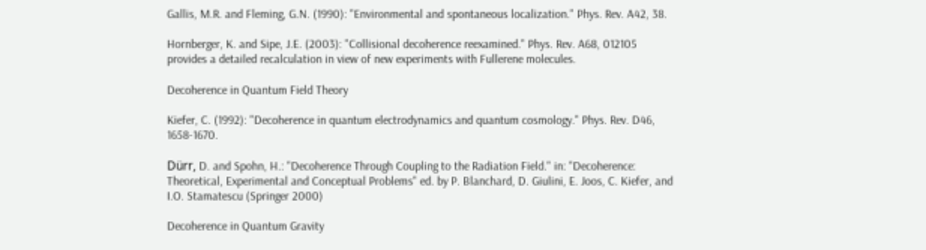Gallis, M.R. and Fleming, G.N. (1990): "Environmental and spontaneous localization." Phys. Rev. A42, 38.

Hornberger, K. and Sipe, J.E. (2003): "Collisional decoherence reexamined." Phys. Rev. A68, 012105 provides a detailed recalculation in view of new experiments with Fullerene molecules.

Decoherence in Quantum Field Theory

Kiefer, C. (1992): "Decoherence in quantum electrodynamics and quantum cosmology." Phys. Rev. D46, 1658-1670.

Dürr, D. and Spohn, H.: "Decoherence Through Coupling to the Radiation Field." in: "Decoherence: Theoretical, Experimental and Conceptual Problems" ed. by P. Blanchard, D. Giulini, E. Joos, C. Kiefer, and I.O. Stamatescu (Springer 2000)

Decoherence in Quantum Gravity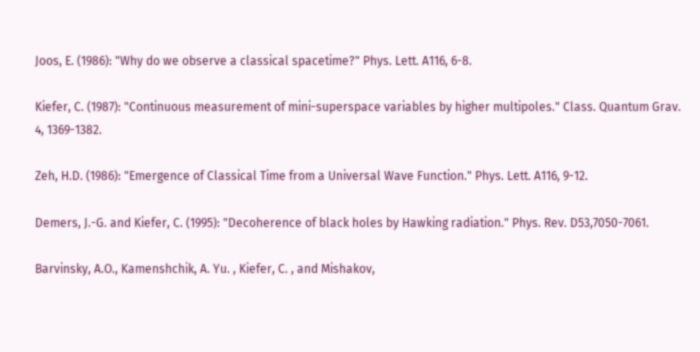Joos, E. (1986): "Why do we observe a classical spacetime?" Phys. Lett. A116, 6-8.

Kiefer, C. (1987): "Continuous measurement of mini-superspace variables by higher multipoles." Class. Quantum Grav. 4, 1369-1382.

Zeh, H.D. (1986): "Emergence of Classical Time from a Universal Wave Function." Phys. Lett. A116, 9-12.

Demers, J.-G. and Kiefer, C. (1995): "Decoherence of black holes by Hawking radiation." Phys. Rev. D53,7050-7061.

Barvinsky, A.O., Kamenshchik, A. Yu. , Kiefer, C. , and Mishakov,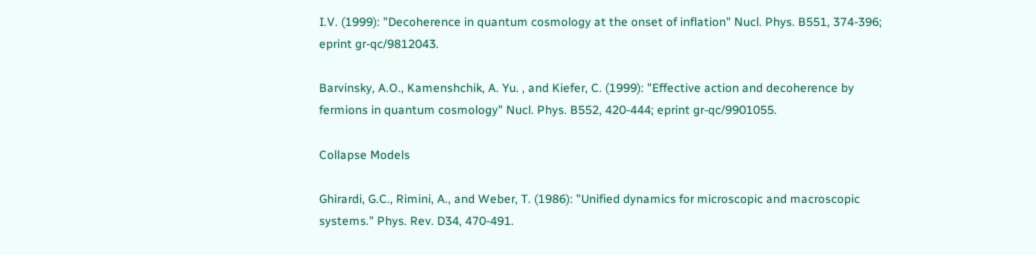I.V. (1999): "Decoherence in quantum cosmology at the onset of inflation" Nucl. Phys. B551, 374-396; eprint gr-qc/9812043.

Barvinsky, A.O., Kamenshchik, A. Yu. , and Kiefer, C. (1999): "Effective action and decoherence by fermions in quantum cosmology" Nucl. Phys. B552, 420-444; eprint gr-qc/9901055.

Collapse Models

Ghirardi, G.C., Rimini, A., and Weber, T. (1986): "Unified dynamics for microscopic and macroscopic systems." Phys. Rev. D34, 470-491.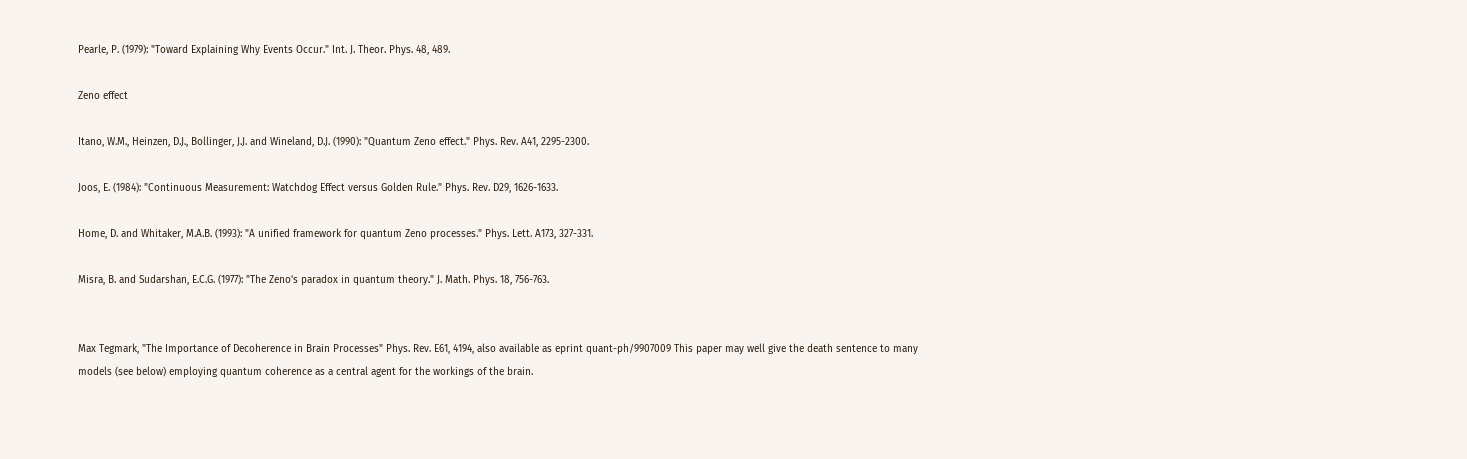Pearle, P. (1979): "Toward Explaining Why Events Occur." Int. J. Theor. Phys. 48, 489.

Zeno effect

Itano, W.M., Heinzen, D.J., Bollinger, J.J. and Wineland, D.J. (1990): "Quantum Zeno effect." Phys. Rev. A41, 2295-2300.

Joos, E. (1984): "Continuous Measurement: Watchdog Effect versus Golden Rule." Phys. Rev. D29, 1626-1633.

Home, D. and Whitaker, M.A.B. (1993): "A unified framework for quantum Zeno processes." Phys. Lett. A173, 327-331.

Misra, B. and Sudarshan, E.C.G. (1977): "The Zeno's paradox in quantum theory." J. Math. Phys. 18, 756-763.


Max Tegmark, "The Importance of Decoherence in Brain Processes" Phys. Rev. E61, 4194, also available as eprint quant-ph/9907009 This paper may well give the death sentence to many models (see below) employing quantum coherence as a central agent for the workings of the brain.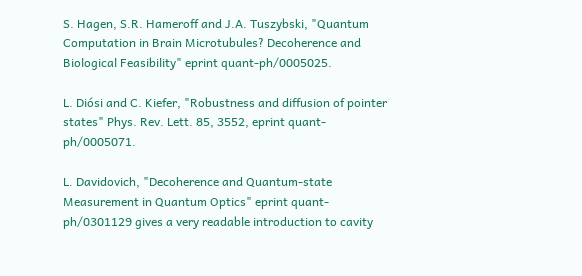S. Hagen, S.R. Hameroff and J.A. Tuszybski, "Quantum Computation in Brain Microtubules? Decoherence and Biological Feasibility" eprint quant-ph/0005025.

L. Diósi and C. Kiefer, "Robustness and diffusion of pointer states" Phys. Rev. Lett. 85, 3552, eprint quant-ph/0005071.

L. Davidovich, "Decoherence and Quantum-state Measurement in Quantum Optics" eprint quant-ph/0301129 gives a very readable introduction to cavity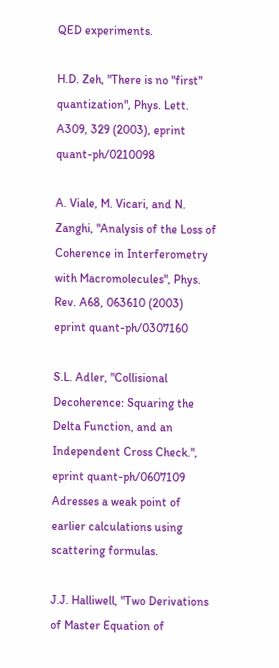QED experiments.

H.D. Zeh, "There is no "first" quantization", Phys. Lett. A309, 329 (2003), eprint quant-ph/0210098

A. Viale, M. Vicari, and N. Zanghi, "Analysis of the Loss of Coherence in Interferometry with Macromolecules", Phys. Rev. A68, 063610 (2003) eprint quant-ph/0307160

S.L. Adler, "Collisional Decoherence: Squaring the Delta Function, and an Independent Cross Check.", eprint quant-ph/0607109 Adresses a weak point of earlier calculations using scattering formulas.

J.J. Halliwell, "Two Derivations of Master Equation of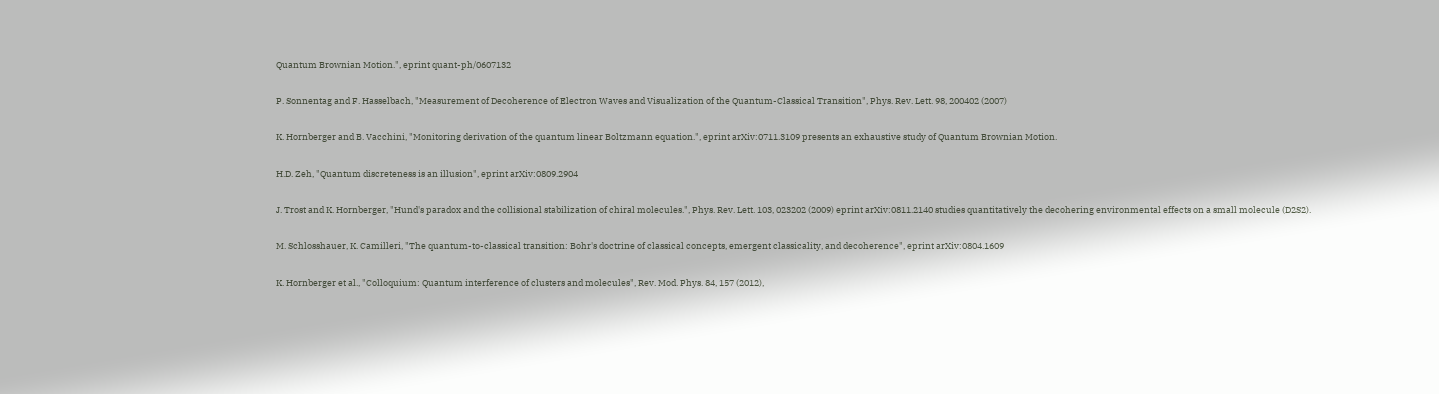Quantum Brownian Motion.", eprint quant-ph/0607132

P. Sonnentag and F. Hasselbach, "Measurement of Decoherence of Electron Waves and Visualization of the Quantum-Classical Transition", Phys. Rev. Lett. 98, 200402 (2007)

K. Hornberger and B. Vacchini, "Monitoring derivation of the quantum linear Boltzmann equation.", eprint arXiv:0711.3109 presents an exhaustive study of Quantum Brownian Motion.

H.D. Zeh, "Quantum discreteness is an illusion", eprint arXiv:0809.2904

J. Trost and K. Hornberger, "Hund's paradox and the collisional stabilization of chiral molecules.", Phys. Rev. Lett. 103, 023202 (2009) eprint arXiv:0811.2140 studies quantitatively the decohering environmental effects on a small molecule (D2S2).

M. Schlosshauer, K. Camilleri, "The quantum-to-classical transition: Bohr's doctrine of classical concepts, emergent classicality, and decoherence", eprint arXiv:0804.1609

K. Hornberger et al., "Colloquium: Quantum interference of clusters and molecules", Rev. Mod. Phys. 84, 157 (2012),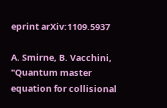eprint arXiv:1109.5937

A. Smirne, B. Vacchini, "Quantum master equation for collisional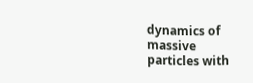dynamics of massive particles with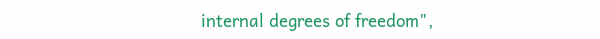internal degrees of freedom",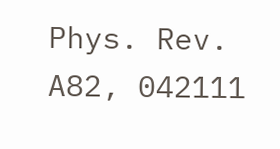Phys. Rev. A82, 042111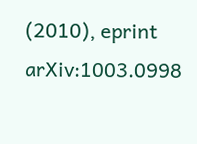(2010), eprint arXiv:1003.0998